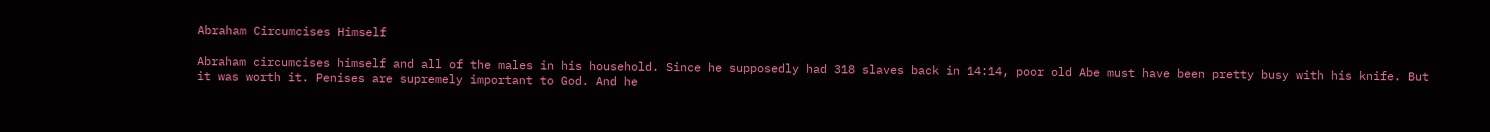Abraham Circumcises Himself

Abraham circumcises himself and all of the males in his household. Since he supposedly had 318 slaves back in 14:14, poor old Abe must have been pretty busy with his knife. But it was worth it. Penises are supremely important to God. And he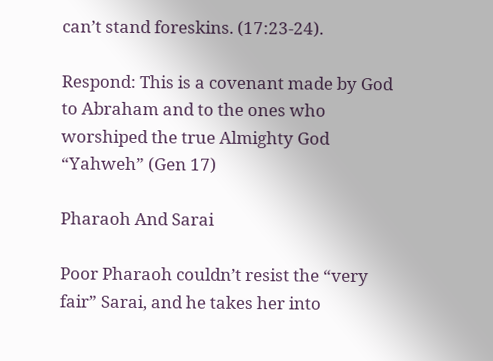can’t stand foreskins. (17:23-24).

Respond: This is a covenant made by God to Abraham and to the ones who worshiped the true Almighty God “Yahweh” (Gen 17)

Pharaoh And Sarai

Poor Pharaoh couldn’t resist the “very fair” Sarai, and he takes her into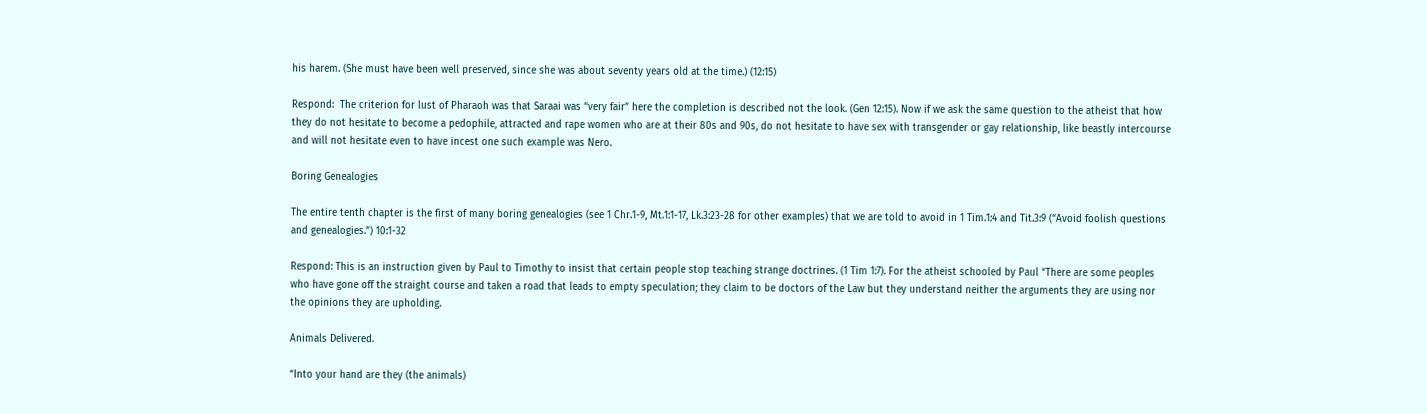his harem. (She must have been well preserved, since she was about seventy years old at the time.) (12:15)

Respond:  The criterion for lust of Pharaoh was that Saraai was “very fair” here the completion is described not the look. (Gen 12:15). Now if we ask the same question to the atheist that how they do not hesitate to become a pedophile, attracted and rape women who are at their 80s and 90s, do not hesitate to have sex with transgender or gay relationship, like beastly intercourse and will not hesitate even to have incest one such example was Nero.

Boring Genealogies

The entire tenth chapter is the first of many boring genealogies (see 1 Chr.1-9, Mt.1:1-17, Lk.3:23-28 for other examples) that we are told to avoid in 1 Tim.1:4 and Tit.3:9 (“Avoid foolish questions and genealogies.”) 10:1-32

Respond: This is an instruction given by Paul to Timothy to insist that certain people stop teaching strange doctrines. (1 Tim 1:7). For the atheist schooled by Paul “There are some peoples who have gone off the straight course and taken a road that leads to empty speculation; they claim to be doctors of the Law but they understand neither the arguments they are using nor the opinions they are upholding.

Animals Delivered.

“Into your hand are they (the animals)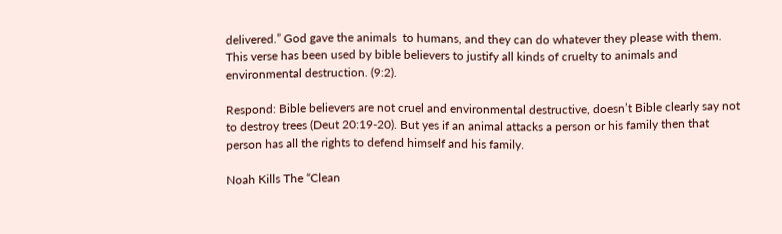delivered.” God gave the animals  to humans, and they can do whatever they please with them. This verse has been used by bible believers to justify all kinds of cruelty to animals and environmental destruction. (9:2).

Respond: Bible believers are not cruel and environmental destructive, doesn’t Bible clearly say not to destroy trees (Deut 20:19-20). But yes if an animal attacks a person or his family then that person has all the rights to defend himself and his family.

Noah Kills The “Clean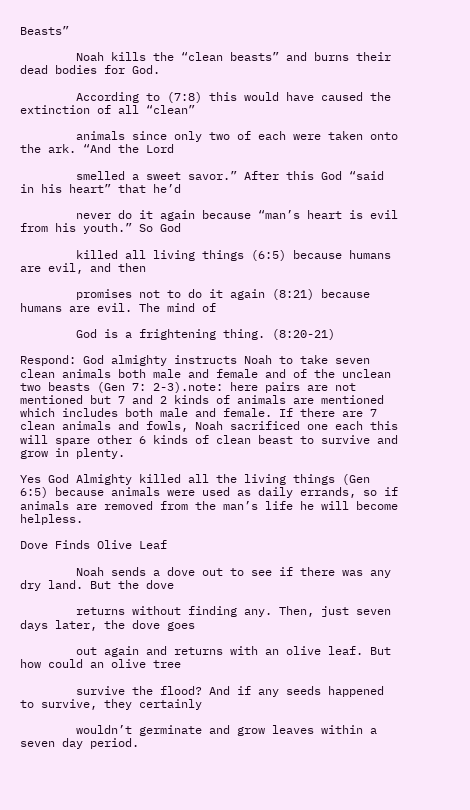Beasts”

        Noah kills the “clean beasts” and burns their dead bodies for God.

        According to (7:8) this would have caused the extinction of all “clean”

        animals since only two of each were taken onto the ark. “And the Lord

        smelled a sweet savor.” After this God “said in his heart” that he’d

        never do it again because “man’s heart is evil from his youth.” So God

        killed all living things (6:5) because humans are evil, and then

        promises not to do it again (8:21) because humans are evil. The mind of

        God is a frightening thing. (8:20-21)

Respond: God almighty instructs Noah to take seven clean animals both male and female and of the unclean two beasts (Gen 7: 2-3).note: here pairs are not mentioned but 7 and 2 kinds of animals are mentioned which includes both male and female. If there are 7 clean animals and fowls, Noah sacrificed one each this will spare other 6 kinds of clean beast to survive and grow in plenty.

Yes God Almighty killed all the living things (Gen 6:5) because animals were used as daily errands, so if animals are removed from the man’s life he will become helpless.

Dove Finds Olive Leaf

        Noah sends a dove out to see if there was any dry land. But the dove

        returns without finding any. Then, just seven days later, the dove goes

        out again and returns with an olive leaf. But how could an olive tree

        survive the flood? And if any seeds happened to survive, they certainly

        wouldn’t germinate and grow leaves within a seven day period.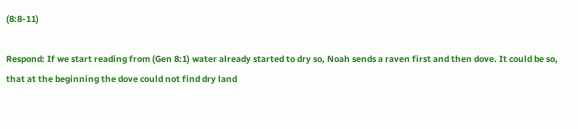(8:8-11)

Respond: If we start reading from (Gen 8:1) water already started to dry so, Noah sends a raven first and then dove. It could be so, that at the beginning the dove could not find dry land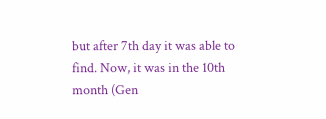but after 7th day it was able to find. Now, it was in the 10th month (Gen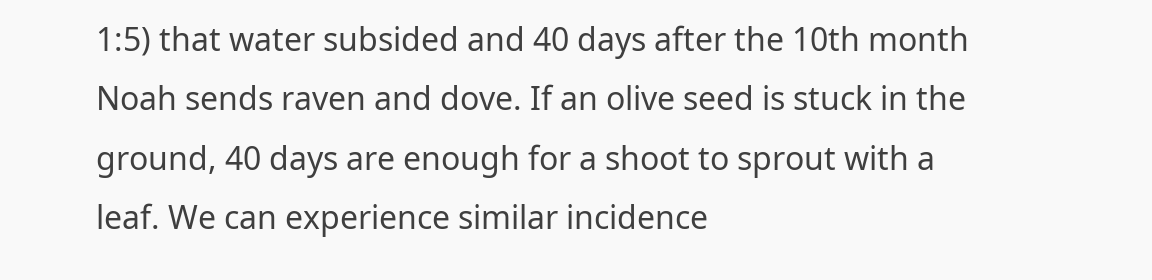1:5) that water subsided and 40 days after the 10th month Noah sends raven and dove. If an olive seed is stuck in the ground, 40 days are enough for a shoot to sprout with a leaf. We can experience similar incidence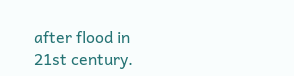after flood in 21st century.